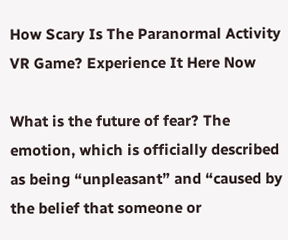How Scary Is The Paranormal Activity VR Game? Experience It Here Now

What is the future of fear? The emotion, which is officially described as being “unpleasant” and “caused by the belief that someone or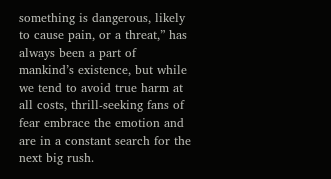something is dangerous, likely to cause pain, or a threat,” has always been a part of mankind’s existence, but while we tend to avoid true harm at all costs, thrill-seeking fans of fear embrace the emotion and are in a constant search for the next big rush.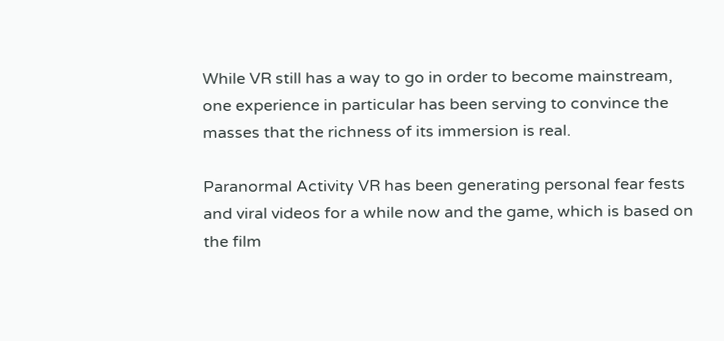While VR still has a way to go in order to become mainstream, one experience in particular has been serving to convince the masses that the richness of its immersion is real.

Paranormal Activity VR has been generating personal fear fests and viral videos for a while now and the game, which is based on the film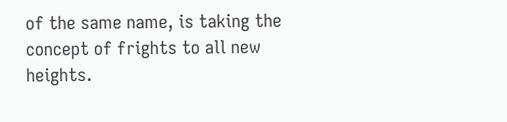of the same name, is taking the concept of frights to all new heights.